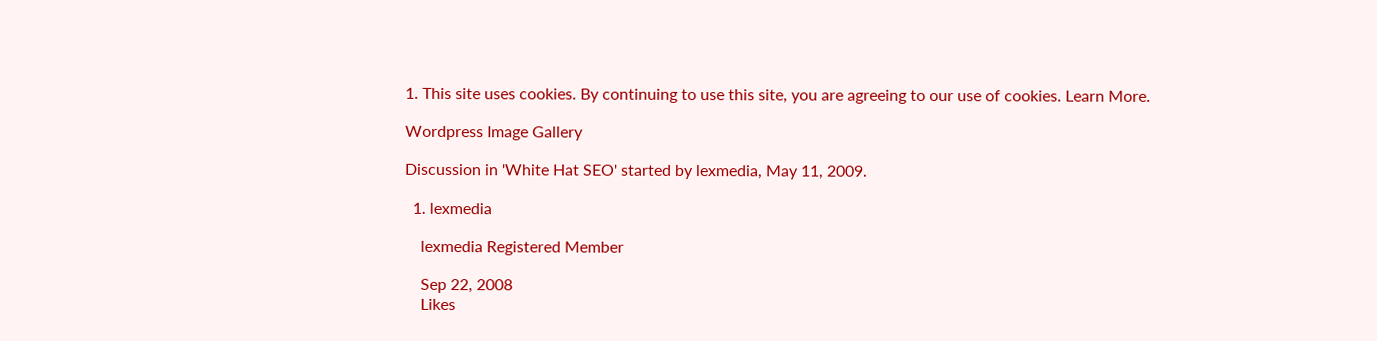1. This site uses cookies. By continuing to use this site, you are agreeing to our use of cookies. Learn More.

Wordpress Image Gallery

Discussion in 'White Hat SEO' started by lexmedia, May 11, 2009.

  1. lexmedia

    lexmedia Registered Member

    Sep 22, 2008
    Likes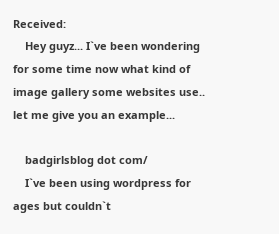Received:
    Hey guyz... I`ve been wondering for some time now what kind of image gallery some websites use.. let me give you an example...

    badgirlsblog dot com/
    I`ve been using wordpress for ages but couldn`t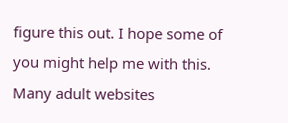figure this out. I hope some of you might help me with this. Many adult websites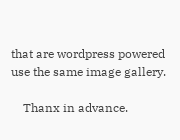that are wordpress powered use the same image gallery.

    Thanx in advance.